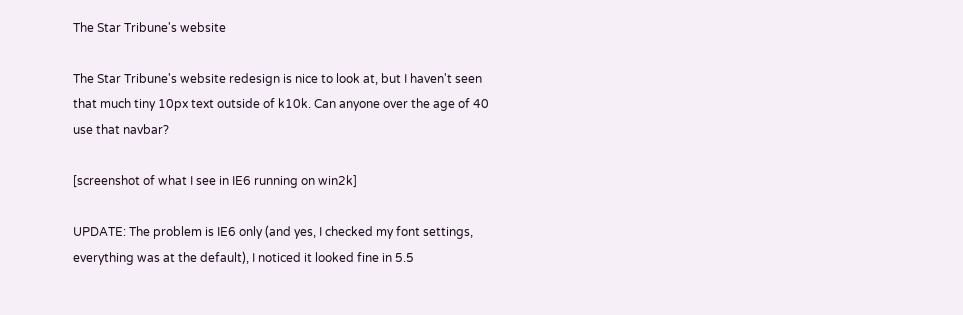The Star Tribune's website

The Star Tribune's website redesign is nice to look at, but I haven't seen that much tiny 10px text outside of k10k. Can anyone over the age of 40 use that navbar?

[screenshot of what I see in IE6 running on win2k]

UPDATE: The problem is IE6 only (and yes, I checked my font settings, everything was at the default), I noticed it looked fine in 5.5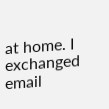at home. I exchanged email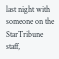last night with someone on the StarTribune staff,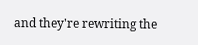and they're rewriting the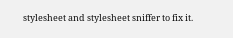stylesheet and stylesheet sniffer to fix it.